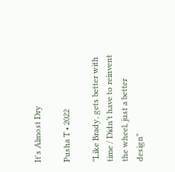It's Almost Dry

Pusha T • 2022

"Like Brady, gets better with time / Didn’t have to reinvent the wheel, just a better design"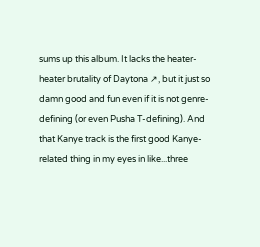sums up this album. It lacks the heater-heater brutality of Daytona ↗, but it just so damn good and fun even if it is not genre-defining (or even Pusha T-defining). And that Kanye track is the first good Kanye-related thing in my eyes in like...three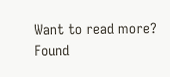Want to read more?
Found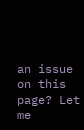an issue on this page? Let me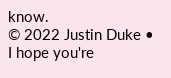know.
© 2022 Justin Duke • I hope you're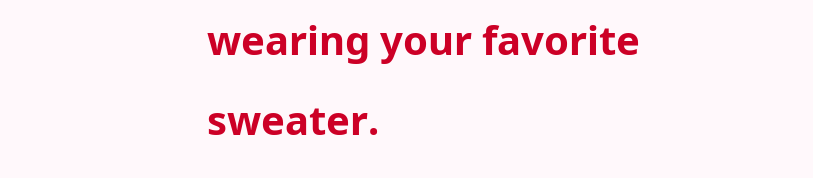wearing your favorite sweater.